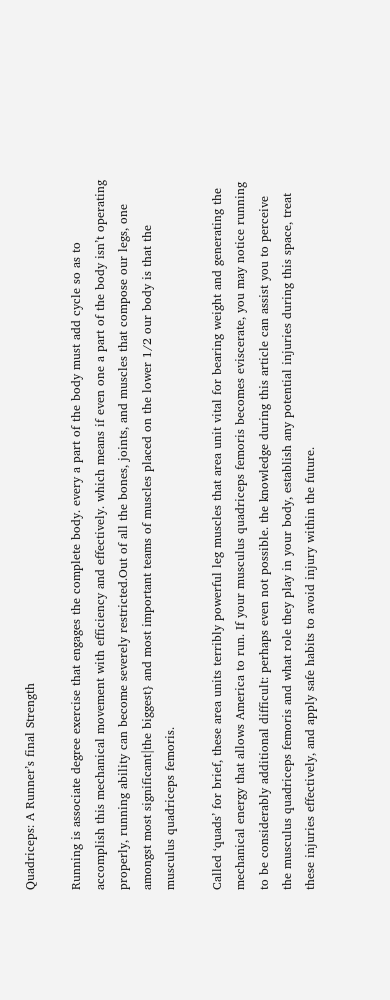Quadriceps: A Runner’s final Strength

Running is associate degree exercise that engages the complete body. every a part of the body must add cycle so as to accomplish this mechanical movement with efficiency and effectively. which means if even one a part of the body isn’t operating properly, running ability can become severely restricted.Out of all the bones, joints, and muscles that compose our legs, one amongst most significant|the biggest} and most important teams of muscles placed on the lower 1/2 our body is that the musculus quadriceps femoris.

Called ‘quads’ for brief, these area units terribly powerful leg muscles that area unit vital for bearing weight and generating the mechanical energy that allows America to run. If your musculus quadriceps femoris becomes eviscerate, you may notice running to be considerably additional difficult: perhaps even not possible. the knowledge during this article can assist you to perceive the musculus quadriceps femoris and what role they play in your body, establish any potential injuries during this space, treat these injuries effectively, and apply safe habits to avoid injury within the future.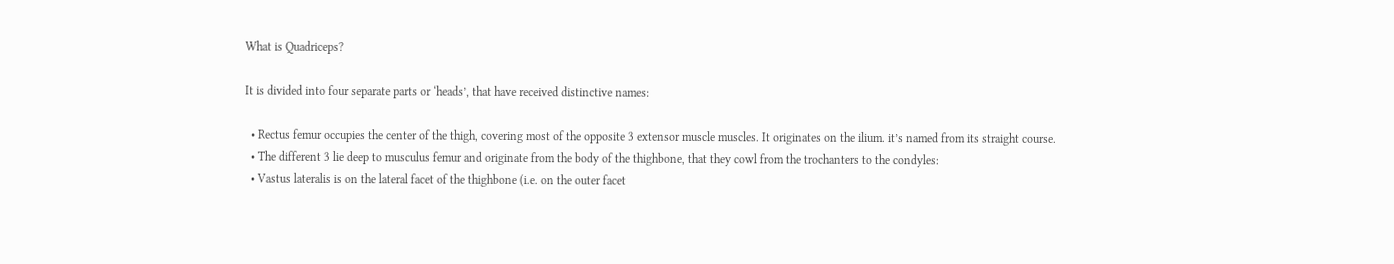What is Quadriceps?

It is divided into four separate parts or ‘heads’, that have received distinctive names:

  • Rectus femur occupies the center of the thigh, covering most of the opposite 3 extensor muscle muscles. It originates on the ilium. it’s named from its straight course.
  • The different 3 lie deep to musculus femur and originate from the body of the thighbone, that they cowl from the trochanters to the condyles:
  • Vastus lateralis is on the lateral facet of the thighbone (i.e. on the outer facet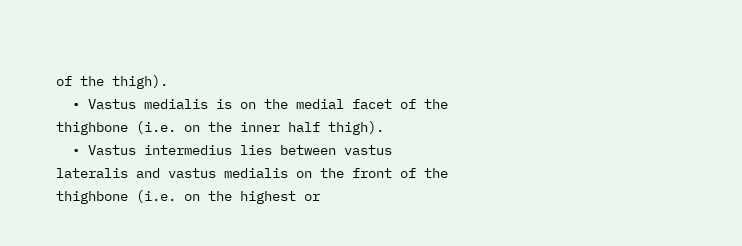of the thigh).
  • Vastus medialis is on the medial facet of the thighbone (i.e. on the inner half thigh).
  • Vastus intermedius lies between vastus lateralis and vastus medialis on the front of the thighbone (i.e. on the highest or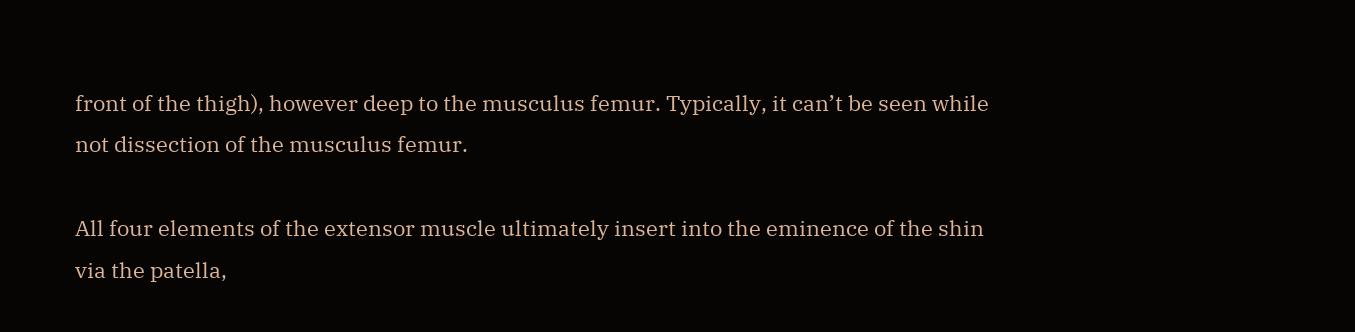front of the thigh), however deep to the musculus femur. Typically, it can’t be seen while not dissection of the musculus femur.

All four elements of the extensor muscle ultimately insert into the eminence of the shin via the patella,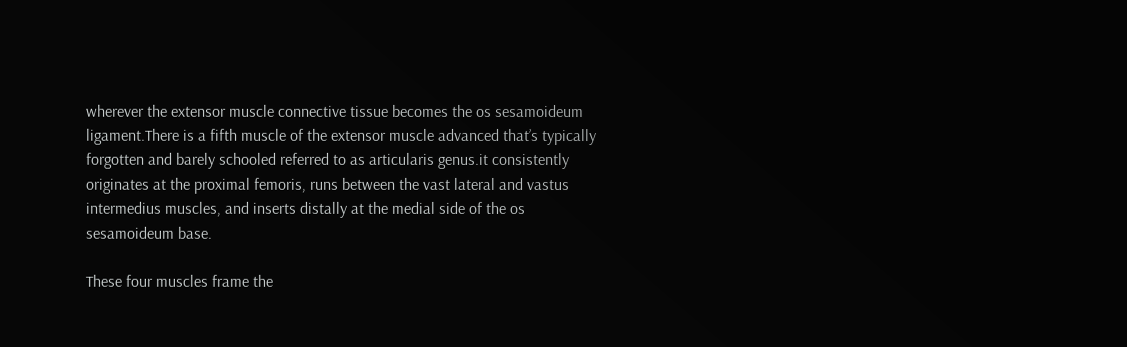wherever the extensor muscle connective tissue becomes the os sesamoideum ligament.There is a fifth muscle of the extensor muscle advanced that’s typically forgotten and barely schooled referred to as articularis genus.it consistently originates at the proximal femoris, runs between the vast lateral and vastus intermedius muscles, and inserts distally at the medial side of the os sesamoideum base.

These four muscles frame the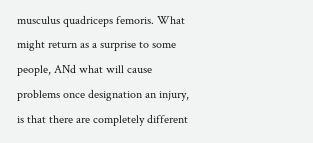musculus quadriceps femoris. What might return as a surprise to some people, ANd what will cause problems once designation an injury, is that there are completely different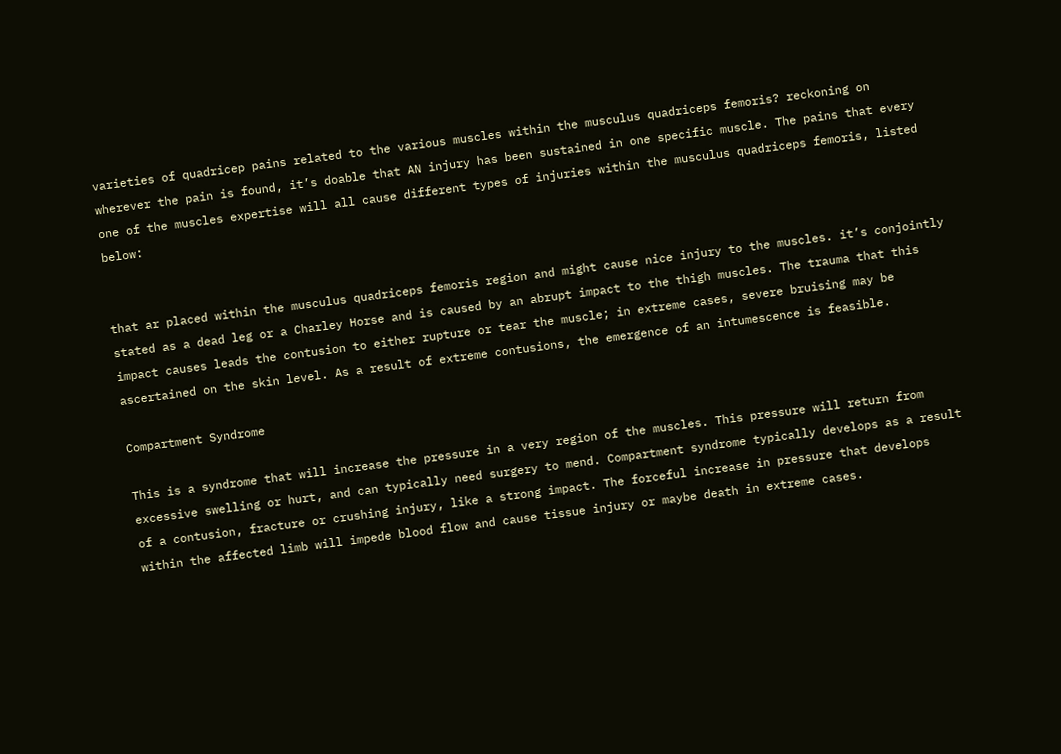varieties of quadricep pains related to the various muscles within the musculus quadriceps femoris? reckoning on wherever the pain is found, it’s doable that AN injury has been sustained in one specific muscle. The pains that every one of the muscles expertise will all cause different types of injuries within the musculus quadriceps femoris, listed below:


that ar placed within the musculus quadriceps femoris region and might cause nice injury to the muscles. it’s conjointly stated as a dead leg or a Charley Horse and is caused by an abrupt impact to the thigh muscles. The trauma that this impact causes leads the contusion to either rupture or tear the muscle; in extreme cases, severe bruising may be ascertained on the skin level. As a result of extreme contusions, the emergence of an intumescence is feasible.

Compartment Syndrome

This is a syndrome that will increase the pressure in a very region of the muscles. This pressure will return from excessive swelling or hurt, and can typically need surgery to mend. Compartment syndrome typically develops as a result of a contusion, fracture or crushing injury, like a strong impact. The forceful increase in pressure that develops within the affected limb will impede blood flow and cause tissue injury or maybe death in extreme cases.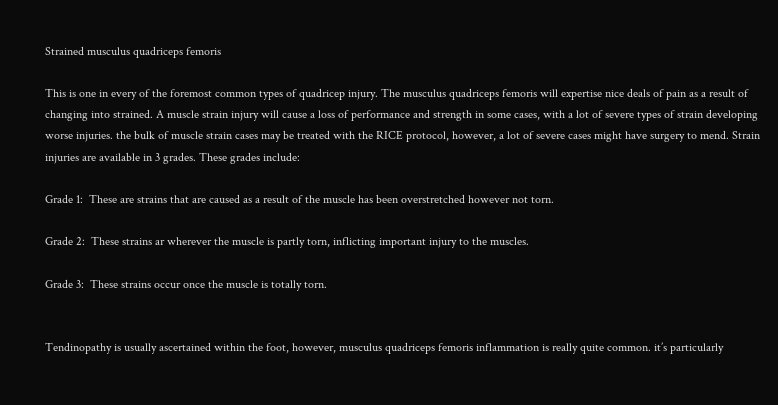Strained musculus quadriceps femoris

This is one in every of the foremost common types of quadricep injury. The musculus quadriceps femoris will expertise nice deals of pain as a result of changing into strained. A muscle strain injury will cause a loss of performance and strength in some cases, with a lot of severe types of strain developing worse injuries. the bulk of muscle strain cases may be treated with the RICE protocol, however, a lot of severe cases might have surgery to mend. Strain injuries are available in 3 grades. These grades include:

Grade 1:  These are strains that are caused as a result of the muscle has been overstretched however not torn.

Grade 2:  These strains ar wherever the muscle is partly torn, inflicting important injury to the muscles.

Grade 3:  These strains occur once the muscle is totally torn.


Tendinopathy is usually ascertained within the foot, however, musculus quadriceps femoris inflammation is really quite common. it’s particularly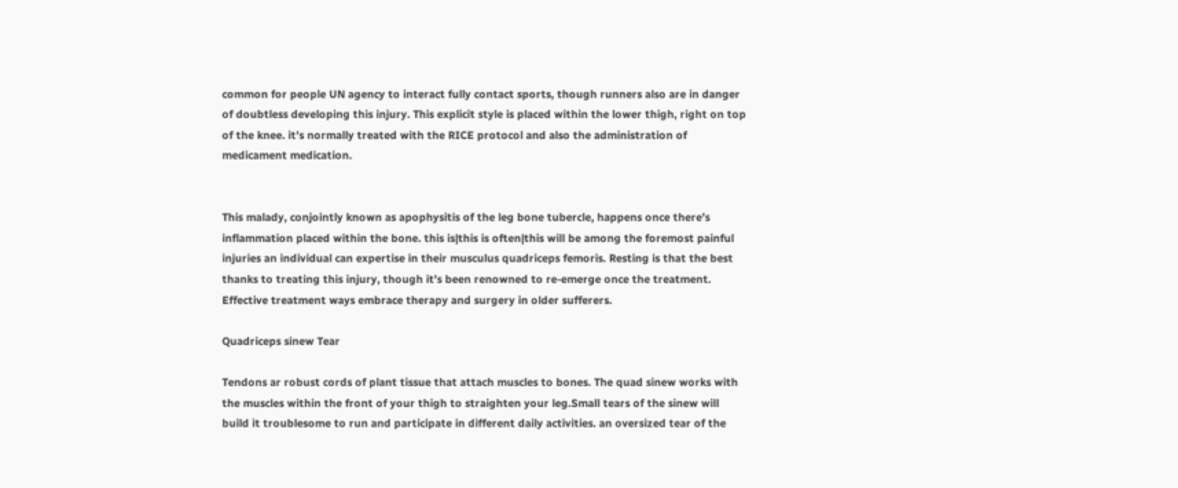common for people UN agency to interact fully contact sports, though runners also are in danger of doubtless developing this injury. This explicit style is placed within the lower thigh, right on top of the knee. it’s normally treated with the RICE protocol and also the administration of medicament medication.


This malady, conjointly known as apophysitis of the leg bone tubercle, happens once there’s inflammation placed within the bone. this is|this is often|this will be among the foremost painful injuries an individual can expertise in their musculus quadriceps femoris. Resting is that the best thanks to treating this injury, though it’s been renowned to re-emerge once the treatment. Effective treatment ways embrace therapy and surgery in older sufferers.

Quadriceps sinew Tear

Tendons ar robust cords of plant tissue that attach muscles to bones. The quad sinew works with the muscles within the front of your thigh to straighten your leg.Small tears of the sinew will build it troublesome to run and participate in different daily activities. an oversized tear of the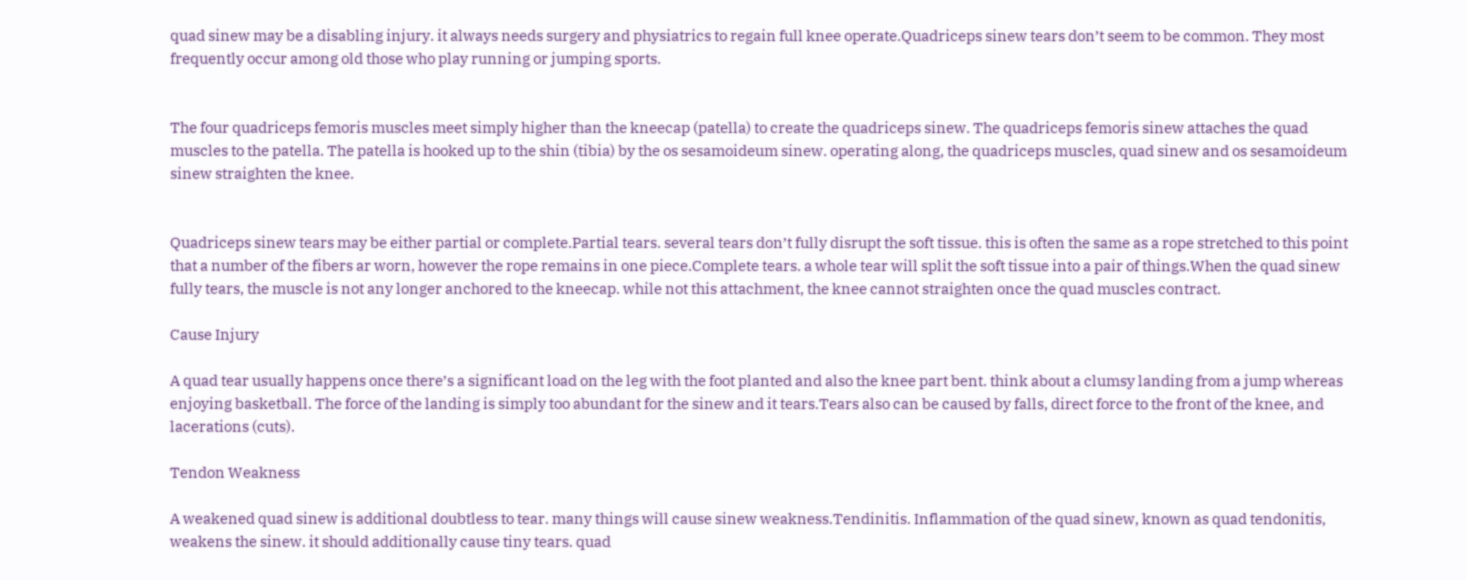quad sinew may be a disabling injury. it always needs surgery and physiatrics to regain full knee operate.Quadriceps sinew tears don’t seem to be common. They most frequently occur among old those who play running or jumping sports.


The four quadriceps femoris muscles meet simply higher than the kneecap (patella) to create the quadriceps sinew. The quadriceps femoris sinew attaches the quad muscles to the patella. The patella is hooked up to the shin (tibia) by the os sesamoideum sinew. operating along, the quadriceps muscles, quad sinew and os sesamoideum sinew straighten the knee.


Quadriceps sinew tears may be either partial or complete.Partial tears. several tears don’t fully disrupt the soft tissue. this is often the same as a rope stretched to this point that a number of the fibers ar worn, however the rope remains in one piece.Complete tears. a whole tear will split the soft tissue into a pair of things.When the quad sinew fully tears, the muscle is not any longer anchored to the kneecap. while not this attachment, the knee cannot straighten once the quad muscles contract.

Cause Injury

A quad tear usually happens once there’s a significant load on the leg with the foot planted and also the knee part bent. think about a clumsy landing from a jump whereas enjoying basketball. The force of the landing is simply too abundant for the sinew and it tears.Tears also can be caused by falls, direct force to the front of the knee, and lacerations (cuts).

Tendon Weakness

A weakened quad sinew is additional doubtless to tear. many things will cause sinew weakness.Tendinitis. Inflammation of the quad sinew, known as quad tendonitis, weakens the sinew. it should additionally cause tiny tears. quad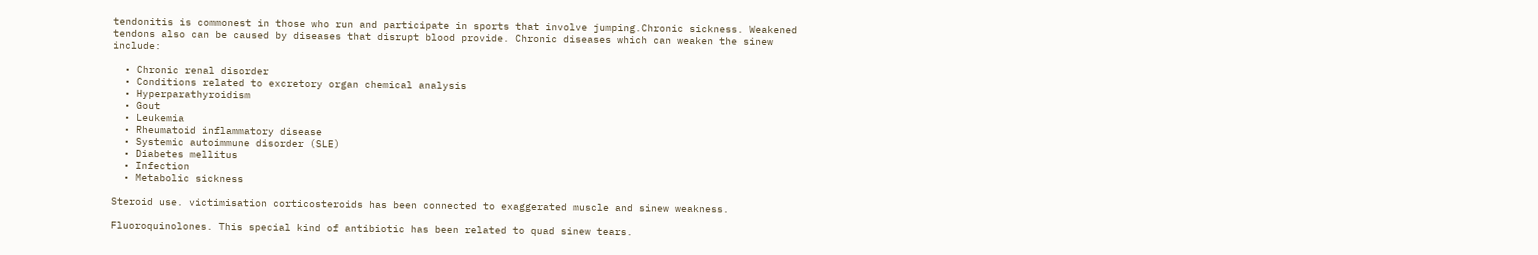tendonitis is commonest in those who run and participate in sports that involve jumping.Chronic sickness. Weakened tendons also can be caused by diseases that disrupt blood provide. Chronic diseases which can weaken the sinew include:

  • Chronic renal disorder
  • Conditions related to excretory organ chemical analysis
  • Hyperparathyroidism
  • Gout
  • Leukemia
  • Rheumatoid inflammatory disease
  • Systemic autoimmune disorder (SLE)
  • Diabetes mellitus
  • Infection
  • Metabolic sickness

Steroid use. victimisation corticosteroids has been connected to exaggerated muscle and sinew weakness.

Fluoroquinolones. This special kind of antibiotic has been related to quad sinew tears.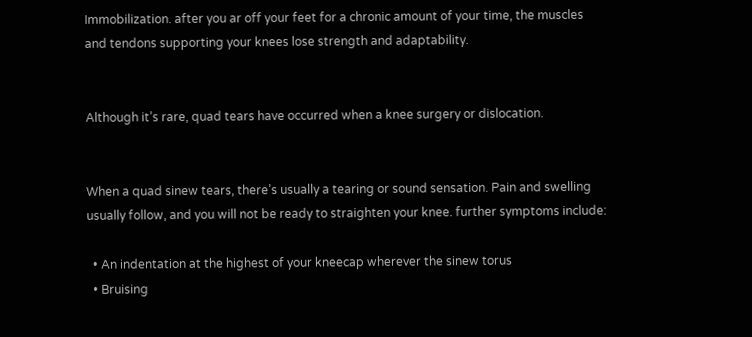Immobilization. after you ar off your feet for a chronic amount of your time, the muscles and tendons supporting your knees lose strength and adaptability.


Although it’s rare, quad tears have occurred when a knee surgery or dislocation.


When a quad sinew tears, there’s usually a tearing or sound sensation. Pain and swelling usually follow, and you will not be ready to straighten your knee. further symptoms include:

  • An indentation at the highest of your kneecap wherever the sinew torus
  • Bruising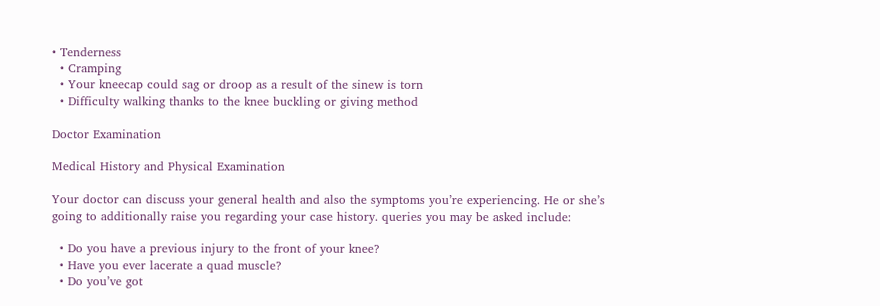• Tenderness
  • Cramping
  • Your kneecap could sag or droop as a result of the sinew is torn
  • Difficulty walking thanks to the knee buckling or giving method

Doctor Examination

Medical History and Physical Examination

Your doctor can discuss your general health and also the symptoms you’re experiencing. He or she’s going to additionally raise you regarding your case history. queries you may be asked include:

  • Do you have a previous injury to the front of your knee?
  • Have you ever lacerate a quad muscle?
  • Do you’ve got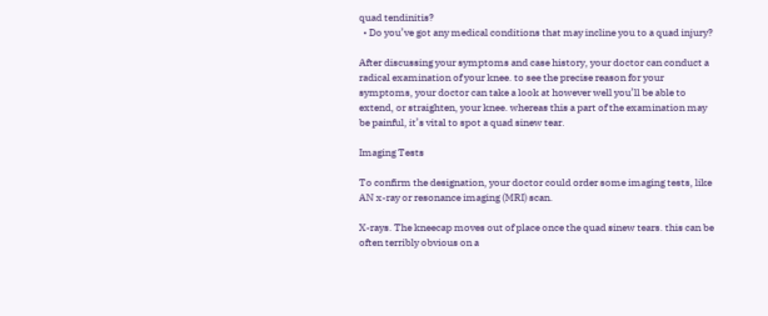quad tendinitis?
  • Do you’ve got any medical conditions that may incline you to a quad injury?

After discussing your symptoms and case history, your doctor can conduct a radical examination of your knee. to see the precise reason for your symptoms, your doctor can take a look at however well you’ll be able to extend, or straighten, your knee. whereas this a part of the examination may be painful, it’s vital to spot a quad sinew tear.

Imaging Tests

To confirm the designation, your doctor could order some imaging tests, like AN x-ray or resonance imaging (MRI) scan.

X-rays. The kneecap moves out of place once the quad sinew tears. this can be often terribly obvious on a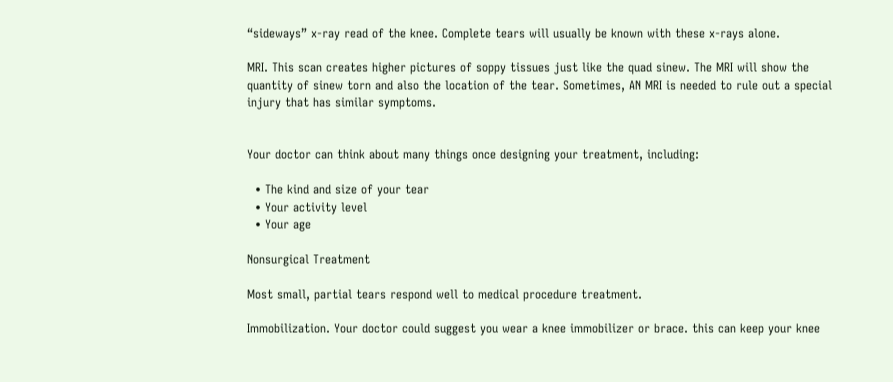“sideways” x-ray read of the knee. Complete tears will usually be known with these x-rays alone.

MRI. This scan creates higher pictures of soppy tissues just like the quad sinew. The MRI will show the quantity of sinew torn and also the location of the tear. Sometimes, AN MRI is needed to rule out a special injury that has similar symptoms.


Your doctor can think about many things once designing your treatment, including:

  • The kind and size of your tear
  • Your activity level
  • Your age

Nonsurgical Treatment

Most small, partial tears respond well to medical procedure treatment.

Immobilization. Your doctor could suggest you wear a knee immobilizer or brace. this can keep your knee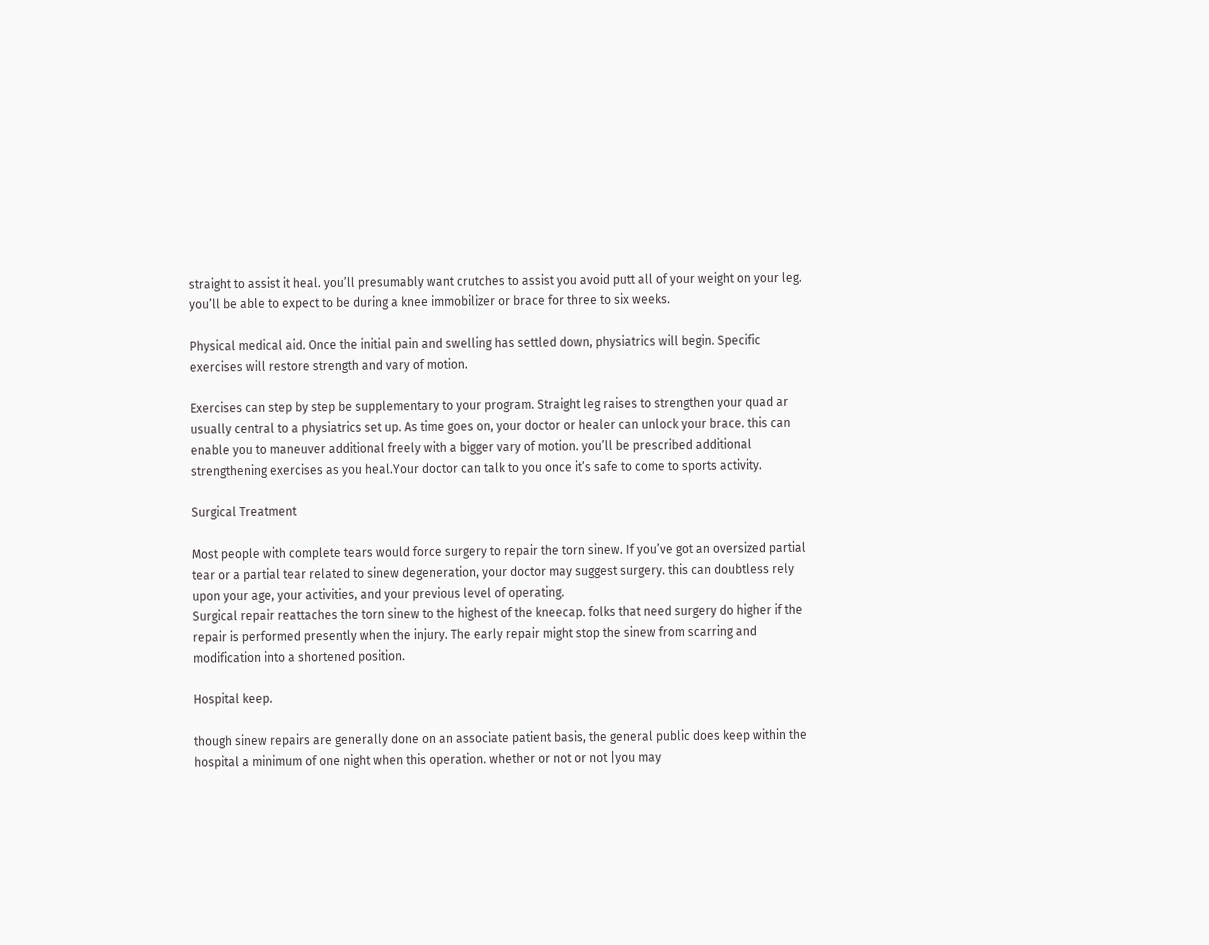straight to assist it heal. you’ll presumably want crutches to assist you avoid putt all of your weight on your leg. you’ll be able to expect to be during a knee immobilizer or brace for three to six weeks.

Physical medical aid. Once the initial pain and swelling has settled down, physiatrics will begin. Specific exercises will restore strength and vary of motion.

Exercises can step by step be supplementary to your program. Straight leg raises to strengthen your quad ar usually central to a physiatrics set up. As time goes on, your doctor or healer can unlock your brace. this can enable you to maneuver additional freely with a bigger vary of motion. you’ll be prescribed additional strengthening exercises as you heal.Your doctor can talk to you once it’s safe to come to sports activity.

Surgical Treatment

Most people with complete tears would force surgery to repair the torn sinew. If you’ve got an oversized partial tear or a partial tear related to sinew degeneration, your doctor may suggest surgery. this can doubtless rely upon your age, your activities, and your previous level of operating.
Surgical repair reattaches the torn sinew to the highest of the kneecap. folks that need surgery do higher if the repair is performed presently when the injury. The early repair might stop the sinew from scarring and modification into a shortened position.

Hospital keep.

though sinew repairs are generally done on an associate patient basis, the general public does keep within the hospital a minimum of one night when this operation. whether or not or not |you may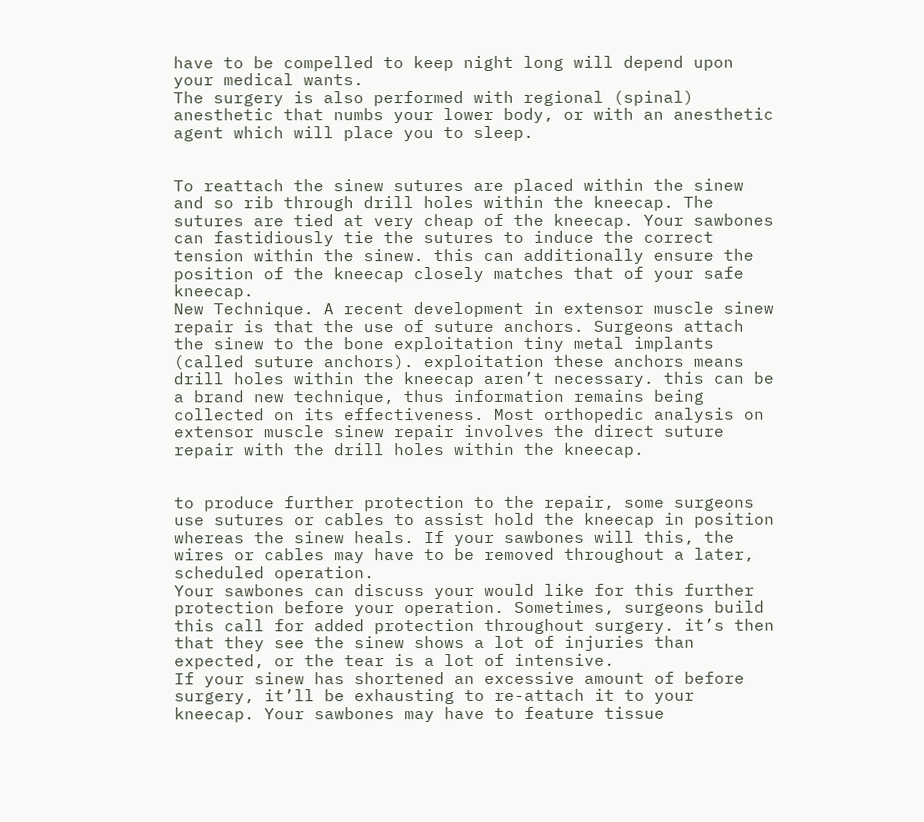have to be compelled to keep night long will depend upon your medical wants.
The surgery is also performed with regional (spinal) anesthetic that numbs your lower body, or with an anesthetic agent which will place you to sleep.


To reattach the sinew sutures are placed within the sinew and so rib through drill holes within the kneecap. The sutures are tied at very cheap of the kneecap. Your sawbones can fastidiously tie the sutures to induce the correct tension within the sinew. this can additionally ensure the position of the kneecap closely matches that of your safe kneecap.
New Technique. A recent development in extensor muscle sinew repair is that the use of suture anchors. Surgeons attach the sinew to the bone exploitation tiny metal implants (called suture anchors). exploitation these anchors means drill holes within the kneecap aren’t necessary. this can be a brand new technique, thus information remains being collected on its effectiveness. Most orthopedic analysis on extensor muscle sinew repair involves the direct suture repair with the drill holes within the kneecap.


to produce further protection to the repair, some surgeons use sutures or cables to assist hold the kneecap in position whereas the sinew heals. If your sawbones will this, the wires or cables may have to be removed throughout a later, scheduled operation.
Your sawbones can discuss your would like for this further protection before your operation. Sometimes, surgeons build this call for added protection throughout surgery. it’s then that they see the sinew shows a lot of injuries than expected, or the tear is a lot of intensive.
If your sinew has shortened an excessive amount of before surgery, it’ll be exhausting to re-attach it to your kneecap. Your sawbones may have to feature tissue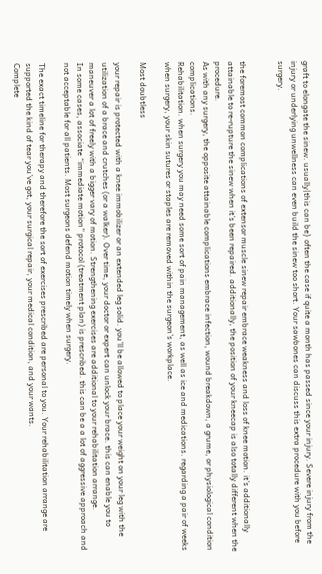graft to elongate the sinew. usually|this can be} often the case if quite a month has passed since your injury. Severe injury from the injury or underlying unwellness can even build the sinew too short. Your sawbones can discuss this extra procedure with you before surgery.


the foremost common complications of extensor muscle sinew repair embrace weakness and loss of knee motion. it’s additionally attainable to re-rupture the sinew when it’s been repaired. additionally, the position of your kneecap is also totally different when the procedure.
As with any surgery, the opposite attainable complications embrace infection, wound breakdown, a grume, or physiological condition complications.
Rehabilitation. when surgery you may need some sort of pain management, as well as ice and medications. regarding a pair of weeks when surgery, your skin sutures or staples are removed within the surgeon’s workplace.

Most doubtless

your repair is protected with a knee immobilizer or an extended leg solid. you’ll be allowed to place your weight on your leg with the utilization of a brace and crutches (or a walker). Over time, your doctor or expert can unlock your brace. this can enable you to maneuver a lot of freely with a bigger vary of motion. Strengthening exercises are additional to your rehabilitation arrange.
In some cases, associate “immediate motion” protocol (treatment plan) is prescribed. this can be a a lot of aggressive approach and not acceptable for all patients. Most surgeons defend motion timely when surgery.

The exact timeline for therapy and therefore the sort of exercises prescribed are personal to you. Your rehabilitation arrange are supported the kind of tear you’ve got, your surgical repair, your medical condition, and your wants.
Complete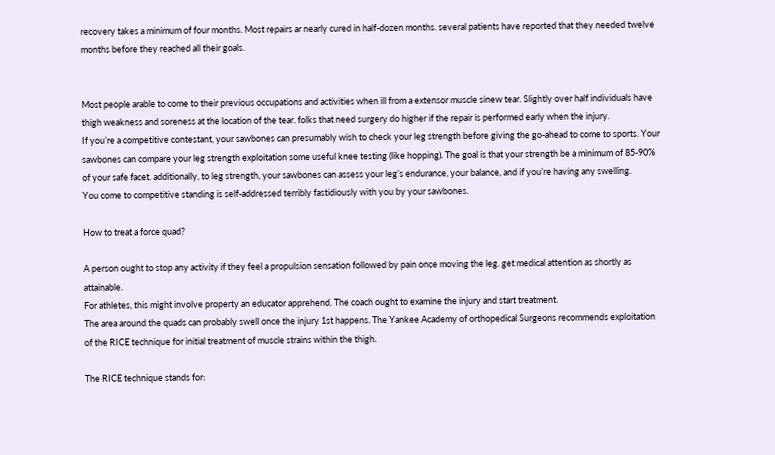recovery takes a minimum of four months. Most repairs ar nearly cured in half-dozen months. several patients have reported that they needed twelve months before they reached all their goals.


Most people arable to come to their previous occupations and activities when ill from a extensor muscle sinew tear. Slightly over half individuals have thigh weakness and soreness at the location of the tear. folks that need surgery do higher if the repair is performed early when the injury.
If you’re a competitive contestant, your sawbones can presumably wish to check your leg strength before giving the go-ahead to come to sports. Your sawbones can compare your leg strength exploitation some useful knee testing (like hopping). The goal is that your strength be a minimum of 85-90% of your safe facet. additionally, to leg strength, your sawbones can assess your leg’s endurance, your balance, and if you’re having any swelling.
You come to competitive standing is self-addressed terribly fastidiously with you by your sawbones.

How to treat a force quad?

A person ought to stop any activity if they feel a propulsion sensation followed by pain once moving the leg. get medical attention as shortly as attainable.
For athletes, this might involve property an educator apprehend. The coach ought to examine the injury and start treatment.
The area around the quads can probably swell once the injury 1st happens. The Yankee Academy of orthopedical Surgeons recommends exploitation of the RICE technique for initial treatment of muscle strains within the thigh.

The RICE technique stands for: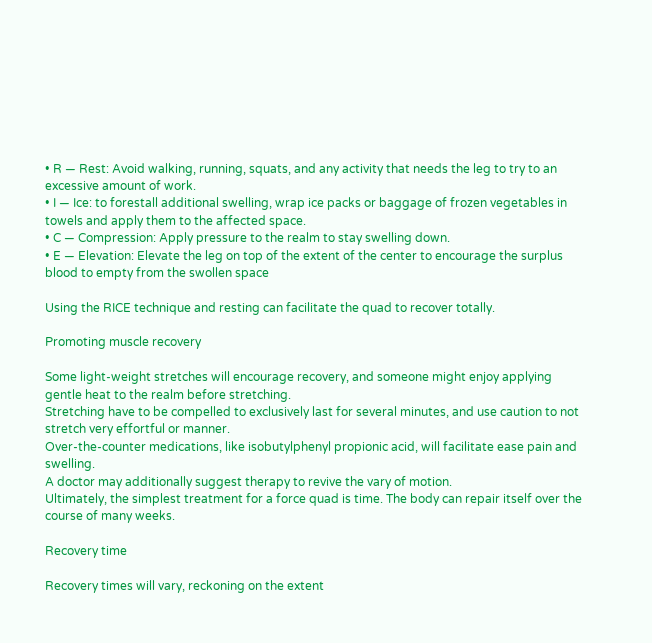• R — Rest: Avoid walking, running, squats, and any activity that needs the leg to try to an excessive amount of work.
• I — Ice: to forestall additional swelling, wrap ice packs or baggage of frozen vegetables in towels and apply them to the affected space.
• C — Compression: Apply pressure to the realm to stay swelling down.
• E — Elevation: Elevate the leg on top of the extent of the center to encourage the surplus blood to empty from the swollen space

Using the RICE technique and resting can facilitate the quad to recover totally.

Promoting muscle recovery

Some light-weight stretches will encourage recovery, and someone might enjoy applying gentle heat to the realm before stretching.
Stretching have to be compelled to exclusively last for several minutes, and use caution to not stretch very effortful or manner.
Over-the-counter medications, like isobutylphenyl propionic acid, will facilitate ease pain and swelling.
A doctor may additionally suggest therapy to revive the vary of motion.
Ultimately, the simplest treatment for a force quad is time. The body can repair itself over the course of many weeks.

Recovery time

Recovery times will vary, reckoning on the extent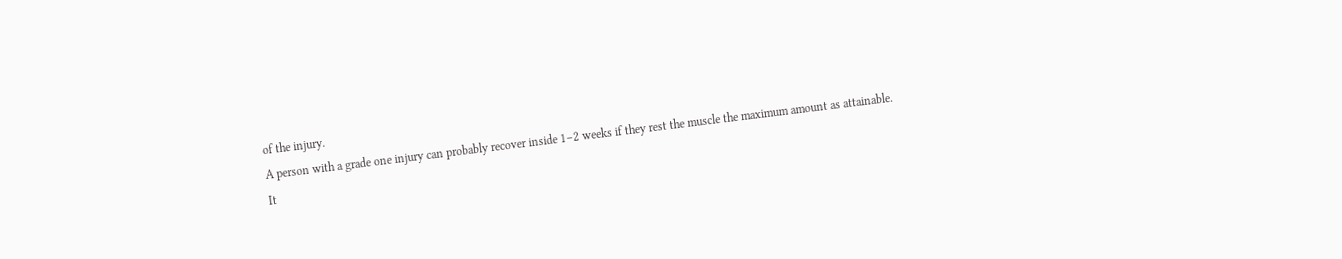of the injury.
A person with a grade one injury can probably recover inside 1–2 weeks if they rest the muscle the maximum amount as attainable.
It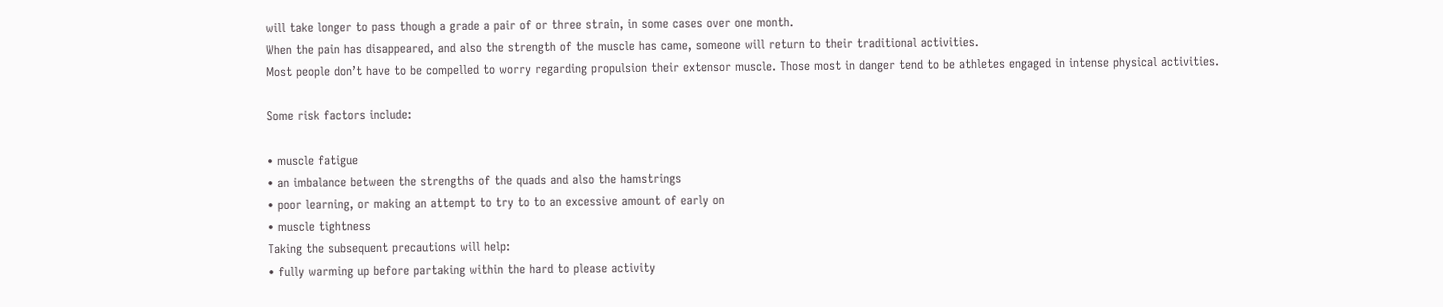will take longer to pass though a grade a pair of or three strain, in some cases over one month.
When the pain has disappeared, and also the strength of the muscle has came, someone will return to their traditional activities.
Most people don’t have to be compelled to worry regarding propulsion their extensor muscle. Those most in danger tend to be athletes engaged in intense physical activities.

Some risk factors include:

• muscle fatigue
• an imbalance between the strengths of the quads and also the hamstrings
• poor learning, or making an attempt to try to to an excessive amount of early on
• muscle tightness
Taking the subsequent precautions will help:
• fully warming up before partaking within the hard to please activity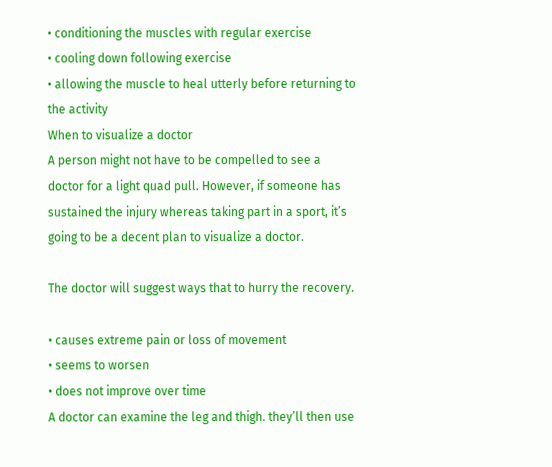• conditioning the muscles with regular exercise
• cooling down following exercise
• allowing the muscle to heal utterly before returning to the activity
When to visualize a doctor
A person might not have to be compelled to see a doctor for a light quad pull. However, if someone has sustained the injury whereas taking part in a sport, it’s going to be a decent plan to visualize a doctor.

The doctor will suggest ways that to hurry the recovery.

• causes extreme pain or loss of movement
• seems to worsen
• does not improve over time
A doctor can examine the leg and thigh. they’ll then use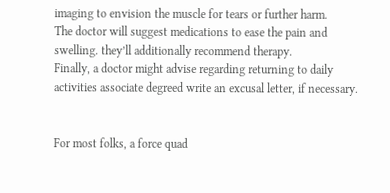imaging to envision the muscle for tears or further harm.
The doctor will suggest medications to ease the pain and swelling. they’ll additionally recommend therapy.
Finally, a doctor might advise regarding returning to daily activities associate degreed write an excusal letter, if necessary.


For most folks, a force quad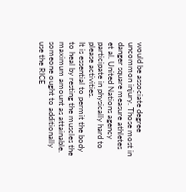would be associate degree uncommon injury. Those most in danger square measure athletes et al. United Nations agency participate in physically hard to please activities.
It is essential to permit the body to heal by resting the muscles the maximum amount as attainable. someone ought to additionally use the RICE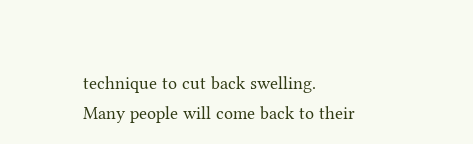technique to cut back swelling.
Many people will come back to their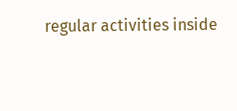regular activities inside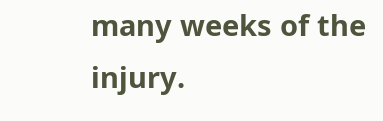many weeks of the injury.